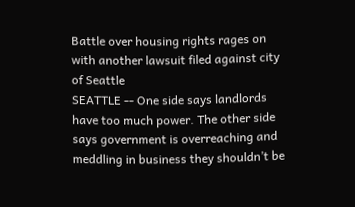Battle over housing rights rages on with another lawsuit filed against city of Seattle
SEATTLE -- One side says landlords have too much power. The other side says government is overreaching and meddling in business they shouldn’t be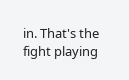in. That's the fight playing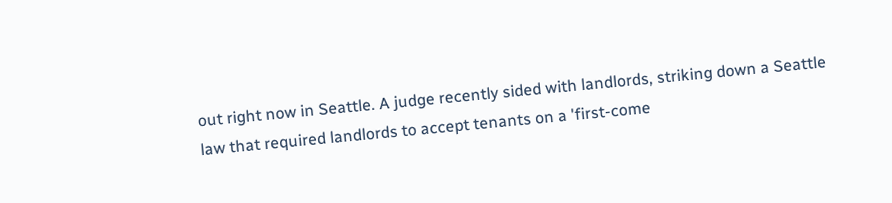out right now in Seattle. A judge recently sided with landlords, striking down a Seattle law that required landlords to accept tenants on a 'first-come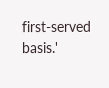first-served basis.'